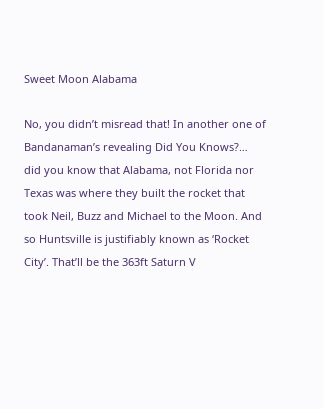Sweet Moon Alabama

No, you didn’t misread that! In another one of Bandanaman’s revealing Did You Knows?… did you know that Alabama, not Florida nor Texas was where they built the rocket that took Neil, Buzz and Michael to the Moon. And so Huntsville is justifiably known as ‘Rocket City’. That’ll be the 363ft Saturn V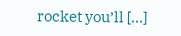rocket you’ll […]